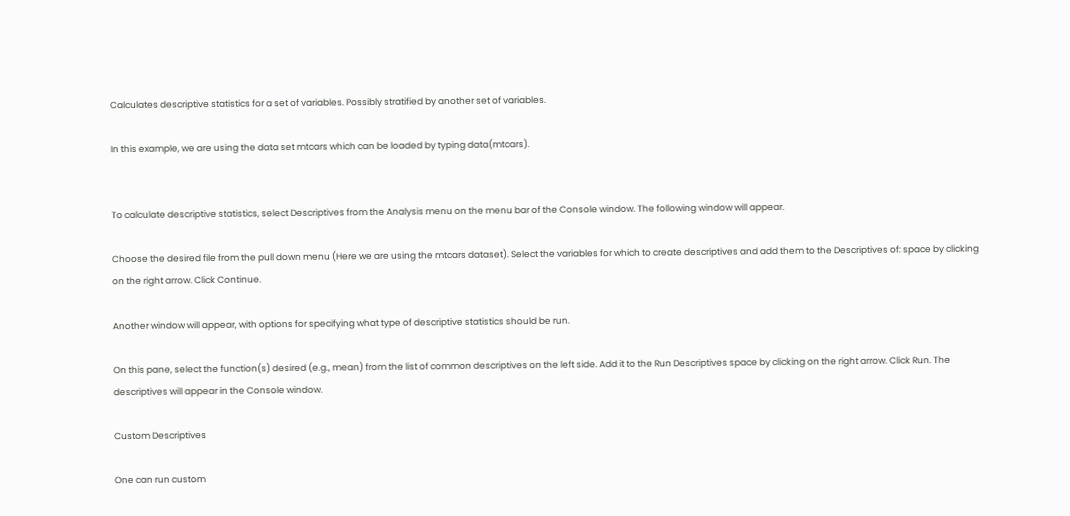Calculates descriptive statistics for a set of variables. Possibly stratified by another set of variables.

In this example, we are using the data set mtcars which can be loaded by typing data(mtcars).


To calculate descriptive statistics, select Descriptives from the Analysis menu on the menu bar of the Console window. The following window will appear.

Choose the desired file from the pull down menu (Here we are using the mtcars dataset). Select the variables for which to create descriptives and add them to the Descriptives of: space by clicking on the right arrow. Click Continue.

Another window will appear, with options for specifying what type of descriptive statistics should be run.

On this pane, select the function(s) desired (e.g., mean) from the list of common descriptives on the left side. Add it to the Run Descriptives space by clicking on the right arrow. Click Run. The descriptives will appear in the Console window.

Custom Descriptives

One can run custom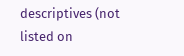descriptives (not listed on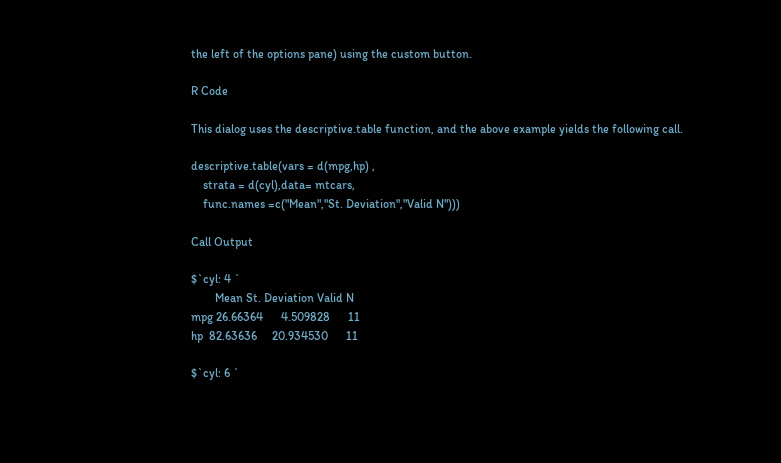the left of the options pane) using the custom button.

R Code

This dialog uses the descriptive.table function, and the above example yields the following call.

descriptive.table(vars = d(mpg,hp) ,
    strata = d(cyl),data= mtcars,
    func.names =c("Mean","St. Deviation","Valid N")))

Call Output

$`cyl: 4 `
        Mean St. Deviation Valid N
mpg 26.66364      4.509828      11
hp  82.63636     20.934530      11

$`cyl: 6 `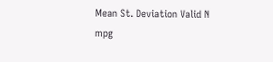Mean St. Deviation Valid N
mpg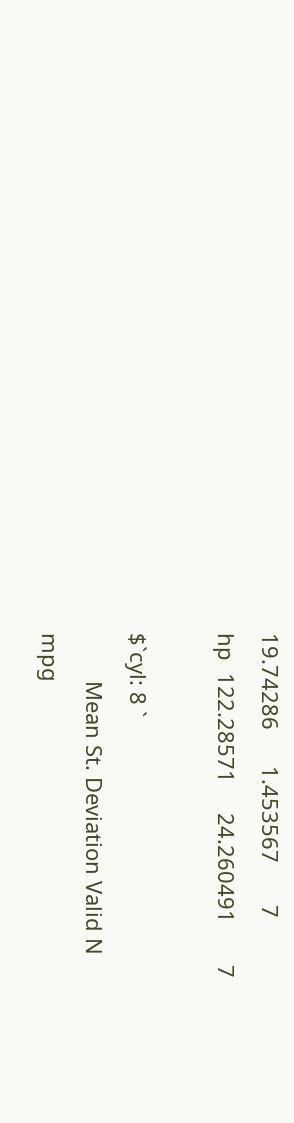19.74286      1.453567       7
hp  122.28571     24.260491       7

$`cyl: 8 `
        Mean St. Deviation Valid N
mpg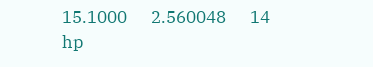15.1000      2.560048      14
hp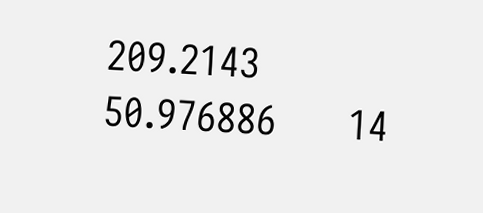209.2143     50.976886      14